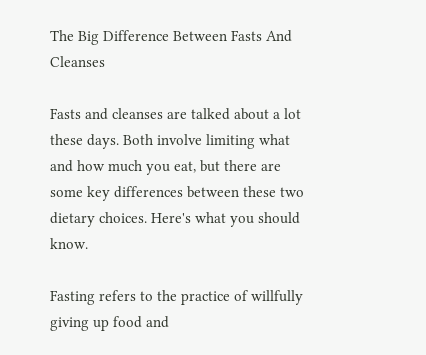The Big Difference Between Fasts And Cleanses

Fasts and cleanses are talked about a lot these days. Both involve limiting what and how much you eat, but there are some key differences between these two dietary choices. Here's what you should know.

Fasting refers to the practice of willfully giving up food and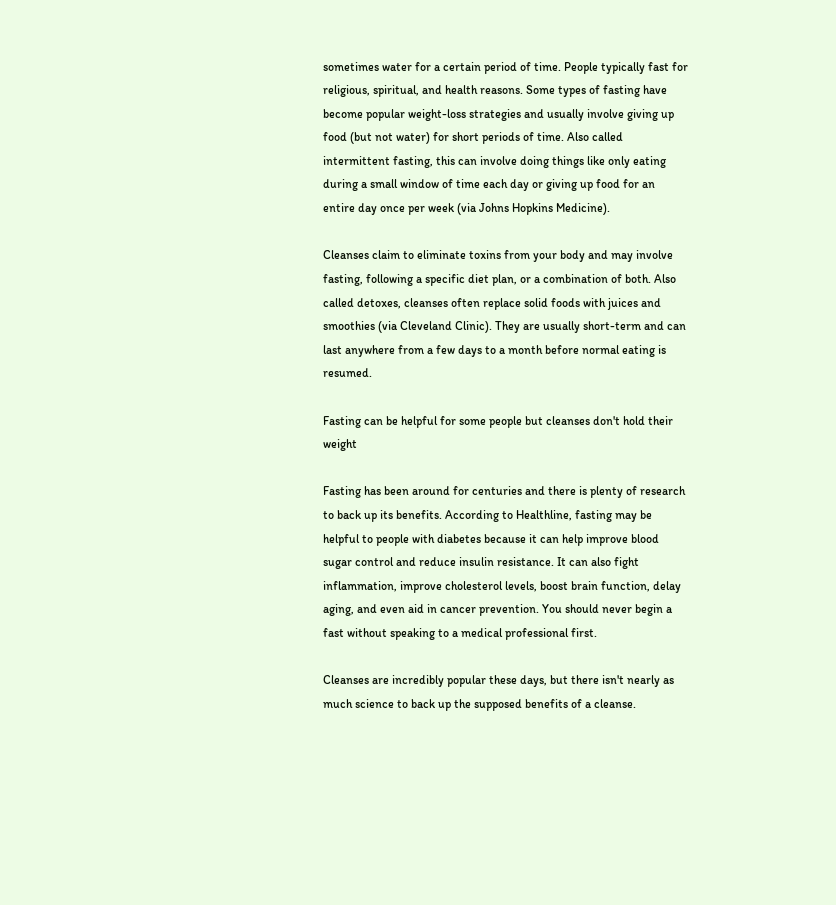sometimes water for a certain period of time. People typically fast for religious, spiritual, and health reasons. Some types of fasting have become popular weight-loss strategies and usually involve giving up food (but not water) for short periods of time. Also called intermittent fasting, this can involve doing things like only eating during a small window of time each day or giving up food for an entire day once per week (via Johns Hopkins Medicine).

Cleanses claim to eliminate toxins from your body and may involve fasting, following a specific diet plan, or a combination of both. Also called detoxes, cleanses often replace solid foods with juices and smoothies (via Cleveland Clinic). They are usually short-term and can last anywhere from a few days to a month before normal eating is resumed.

Fasting can be helpful for some people but cleanses don't hold their weight

Fasting has been around for centuries and there is plenty of research to back up its benefits. According to Healthline, fasting may be helpful to people with diabetes because it can help improve blood sugar control and reduce insulin resistance. It can also fight inflammation, improve cholesterol levels, boost brain function, delay aging, and even aid in cancer prevention. You should never begin a fast without speaking to a medical professional first.

Cleanses are incredibly popular these days, but there isn't nearly as much science to back up the supposed benefits of a cleanse.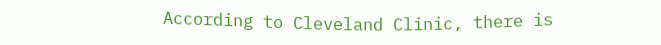According to Cleveland Clinic, there is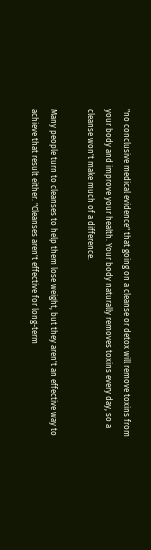"no conclusive medical evidence" that going on a cleanse or detox will remove toxins from your body and improve your health. Your body naturally removes toxins every day, so a cleanse won't make much of a difference.

Many people turn to cleanses to help them lose weight, but they aren't an effective way to achieve that result either. "Cleanses aren't effective for long-term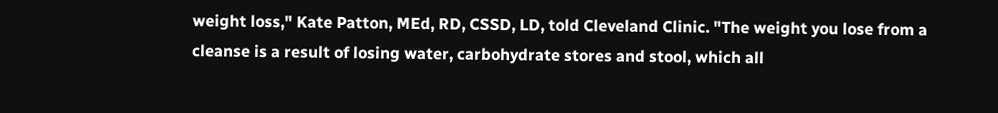weight loss," Kate Patton, MEd, RD, CSSD, LD, told Cleveland Clinic. "The weight you lose from a cleanse is a result of losing water, carbohydrate stores and stool, which all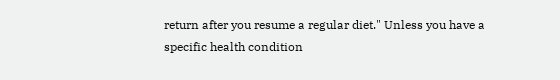return after you resume a regular diet." Unless you have a specific health condition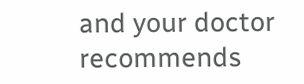and your doctor recommends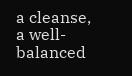a cleanse, a well-balanced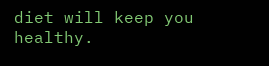diet will keep you healthy.